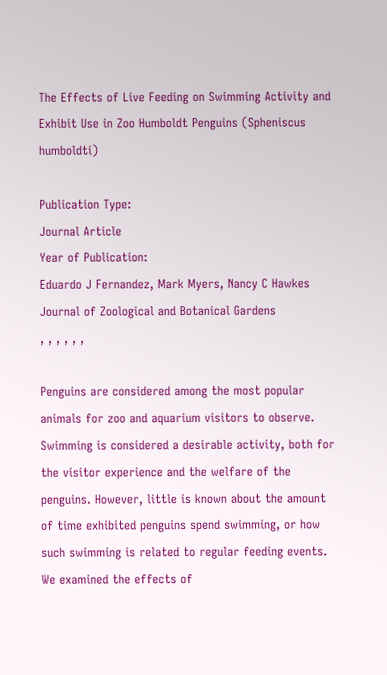The Effects of Live Feeding on Swimming Activity and Exhibit Use in Zoo Humboldt Penguins (Spheniscus humboldti)

Publication Type:
Journal Article
Year of Publication:
Eduardo J Fernandez, Mark Myers, Nancy C Hawkes
Journal of Zoological and Botanical Gardens
, , , , , ,

Penguins are considered among the most popular animals for zoo and aquarium visitors to observe. Swimming is considered a desirable activity, both for the visitor experience and the welfare of the penguins. However, little is known about the amount of time exhibited penguins spend swimming, or how such swimming is related to regular feeding events. We examined the effects of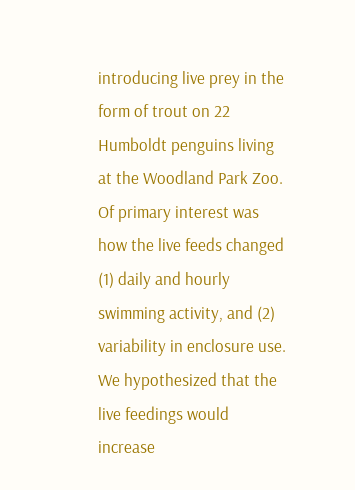introducing live prey in the form of trout on 22 Humboldt penguins living at the Woodland Park Zoo. Of primary interest was how the live feeds changed (1) daily and hourly swimming activity, and (2) variability in enclosure use. We hypothesized that the live feedings would increase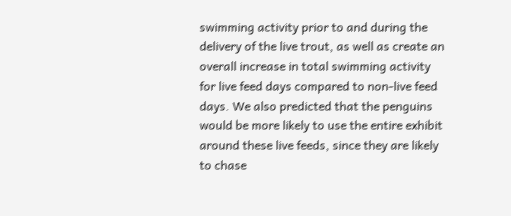swimming activity prior to and during the delivery of the live trout, as well as create an overall increase in total swimming activity for live feed days compared to non-live feed days. We also predicted that the penguins would be more likely to use the entire exhibit around these live feeds, since they are likely to chase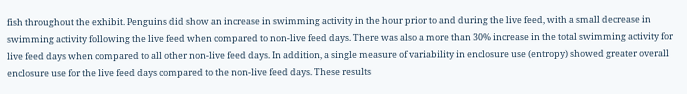fish throughout the exhibit. Penguins did show an increase in swimming activity in the hour prior to and during the live feed, with a small decrease in swimming activity following the live feed when compared to non-live feed days. There was also a more than 30% increase in the total swimming activity for live feed days when compared to all other non-live feed days. In addition, a single measure of variability in enclosure use (entropy) showed greater overall enclosure use for the live feed days compared to the non-live feed days. These results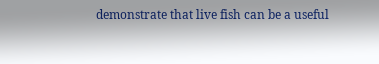demonstrate that live fish can be a useful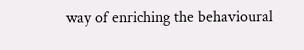way of enriching the behavioural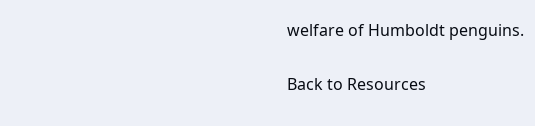welfare of Humboldt penguins.


Back to Resources